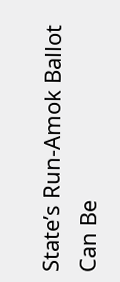State’s Run-Amok Ballot Can Be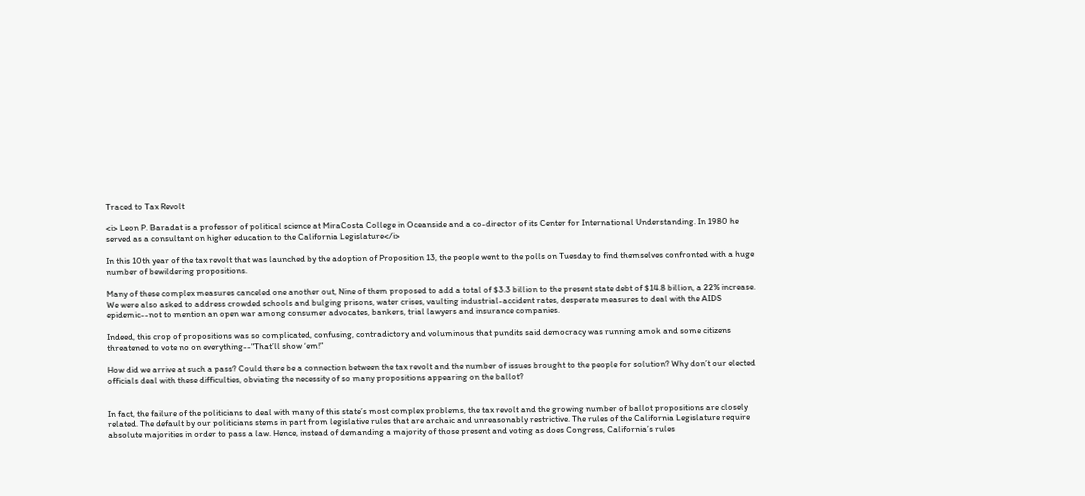Traced to Tax Revolt

<i> Leon P. Baradat is a professor of political science at MiraCosta College in Oceanside and a co-director of its Center for International Understanding. In 1980 he served as a consultant on higher education to the California Legislature</i>

In this 10th year of the tax revolt that was launched by the adoption of Proposition 13, the people went to the polls on Tuesday to find themselves confronted with a huge number of bewildering propositions.

Many of these complex measures canceled one another out, Nine of them proposed to add a total of $3.3 billion to the present state debt of $14.8 billion, a 22% increase. We were also asked to address crowded schools and bulging prisons, water crises, vaulting industrial-accident rates, desperate measures to deal with the AIDS epidemic--not to mention an open war among consumer advocates, bankers, trial lawyers and insurance companies.

Indeed, this crop of propositions was so complicated, confusing, contradictory and voluminous that pundits said democracy was running amok and some citizens threatened to vote no on everything--"That’ll show ‘em!”

How did we arrive at such a pass? Could there be a connection between the tax revolt and the number of issues brought to the people for solution? Why don’t our elected officials deal with these difficulties, obviating the necessity of so many propositions appearing on the ballot?


In fact, the failure of the politicians to deal with many of this state’s most complex problems, the tax revolt and the growing number of ballot propositions are closely related. The default by our politicians stems in part from legislative rules that are archaic and unreasonably restrictive. The rules of the California Legislature require absolute majorities in order to pass a law. Hence, instead of demanding a majority of those present and voting as does Congress, California’s rules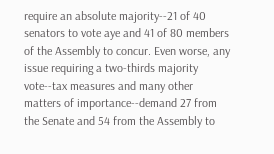require an absolute majority--21 of 40 senators to vote aye and 41 of 80 members of the Assembly to concur. Even worse, any issue requiring a two-thirds majority vote--tax measures and many other matters of importance--demand 27 from the Senate and 54 from the Assembly to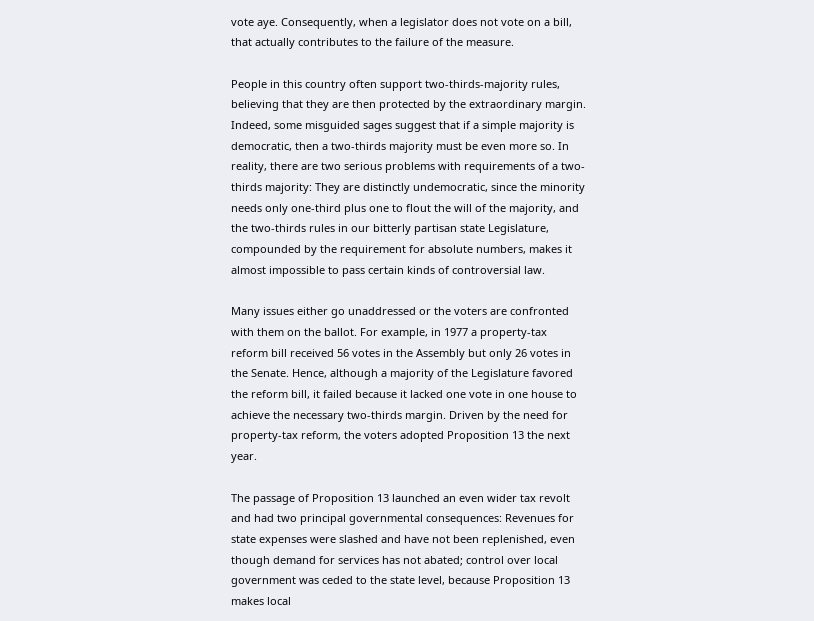vote aye. Consequently, when a legislator does not vote on a bill, that actually contributes to the failure of the measure.

People in this country often support two-thirds-majority rules, believing that they are then protected by the extraordinary margin. Indeed, some misguided sages suggest that if a simple majority is democratic, then a two-thirds majority must be even more so. In reality, there are two serious problems with requirements of a two-thirds majority: They are distinctly undemocratic, since the minority needs only one-third plus one to flout the will of the majority, and the two-thirds rules in our bitterly partisan state Legislature, compounded by the requirement for absolute numbers, makes it almost impossible to pass certain kinds of controversial law.

Many issues either go unaddressed or the voters are confronted with them on the ballot. For example, in 1977 a property-tax reform bill received 56 votes in the Assembly but only 26 votes in the Senate. Hence, although a majority of the Legislature favored the reform bill, it failed because it lacked one vote in one house to achieve the necessary two-thirds margin. Driven by the need for property-tax reform, the voters adopted Proposition 13 the next year.

The passage of Proposition 13 launched an even wider tax revolt and had two principal governmental consequences: Revenues for state expenses were slashed and have not been replenished, even though demand for services has not abated; control over local government was ceded to the state level, because Proposition 13 makes local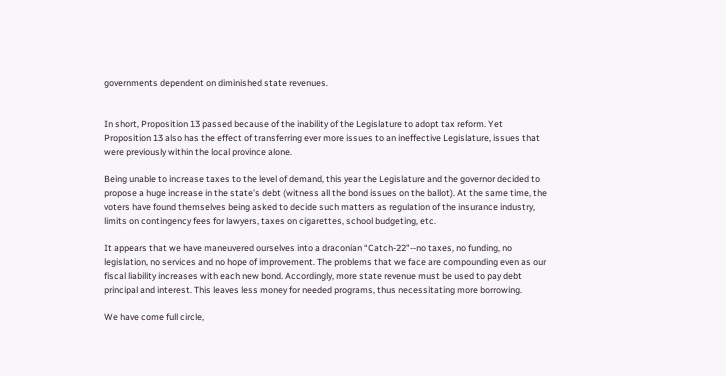governments dependent on diminished state revenues.


In short, Proposition 13 passed because of the inability of the Legislature to adopt tax reform. Yet Proposition 13 also has the effect of transferring ever more issues to an ineffective Legislature, issues that were previously within the local province alone.

Being unable to increase taxes to the level of demand, this year the Legislature and the governor decided to propose a huge increase in the state’s debt (witness all the bond issues on the ballot). At the same time, the voters have found themselves being asked to decide such matters as regulation of the insurance industry, limits on contingency fees for lawyers, taxes on cigarettes, school budgeting, etc.

It appears that we have maneuvered ourselves into a draconian “Catch-22"--no taxes, no funding, no legislation, no services and no hope of improvement. The problems that we face are compounding even as our fiscal liability increases with each new bond. Accordingly, more state revenue must be used to pay debt principal and interest. This leaves less money for needed programs, thus necessitating more borrowing.

We have come full circle,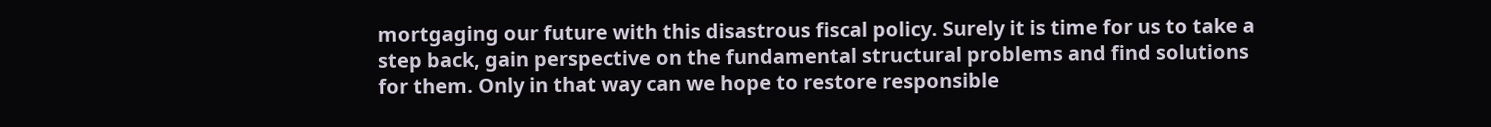mortgaging our future with this disastrous fiscal policy. Surely it is time for us to take a step back, gain perspective on the fundamental structural problems and find solutions for them. Only in that way can we hope to restore responsible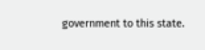government to this state.